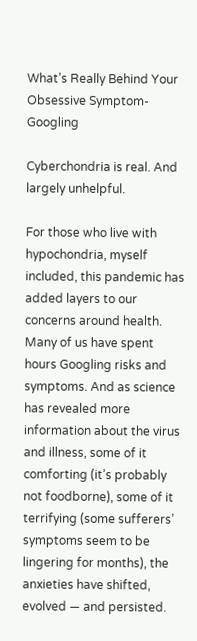What’s Really Behind Your Obsessive Symptom-Googling

Cyberchondria is real. And largely unhelpful.

For those who live with hypochondria, myself included, this pandemic has added layers to our concerns around health. Many of us have spent hours Googling risks and symptoms. And as science has revealed more information about the virus and illness, some of it comforting (it’s probably not foodborne), some of it terrifying (some sufferers’ symptoms seem to be lingering for months), the anxieties have shifted, evolved — and persisted.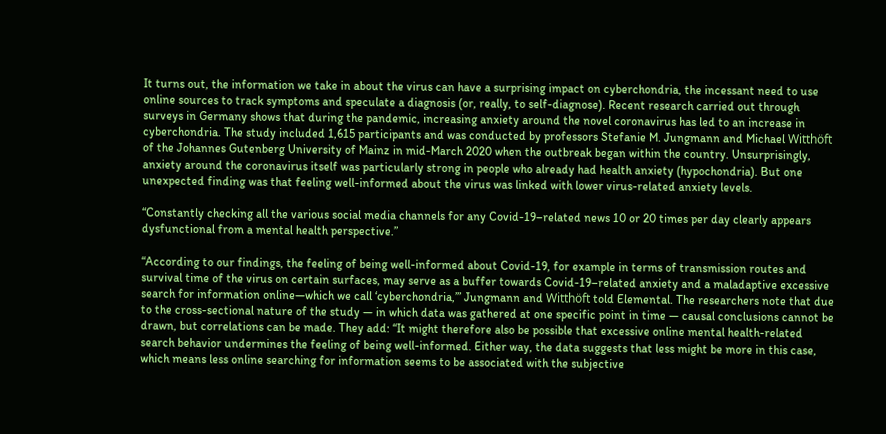It turns out, the information we take in about the virus can have a surprising impact on cyberchondria, the incessant need to use online sources to track symptoms and speculate a diagnosis (or, really, to self-diagnose). Recent research carried out through surveys in Germany shows that during the pandemic, increasing anxiety around the novel coronavirus has led to an increase in cyberchondria. The study included 1,615 participants and was conducted by professors Stefanie M. Jungmann and Michael Witthöft of the Johannes Gutenberg University of Mainz in mid-March 2020 when the outbreak began within the country. Unsurprisingly, anxiety around the coronavirus itself was particularly strong in people who already had health anxiety (hypochondria). But one unexpected finding was that feeling well-informed about the virus was linked with lower virus-related anxiety levels.

“Constantly checking all the various social media channels for any Covid-19–related news 10 or 20 times per day clearly appears dysfunctional from a mental health perspective.”

“According to our findings, the feeling of being well-informed about Covid-19, for example in terms of transmission routes and survival time of the virus on certain surfaces, may serve as a buffer towards Covid-19–related anxiety and a maladaptive excessive search for information online—which we call ‘cyberchondria,’” Jungmann and Witthöft told Elemental. The researchers note that due to the cross-sectional nature of the study — in which data was gathered at one specific point in time — causal conclusions cannot be drawn, but correlations can be made. They add: “It might therefore also be possible that excessive online mental health-related search behavior undermines the feeling of being well-informed. Either way, the data suggests that less might be more in this case, which means less online searching for information seems to be associated with the subjective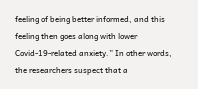feeling of being better informed, and this feeling then goes along with lower Covid-19-related anxiety.” In other words, the researchers suspect that a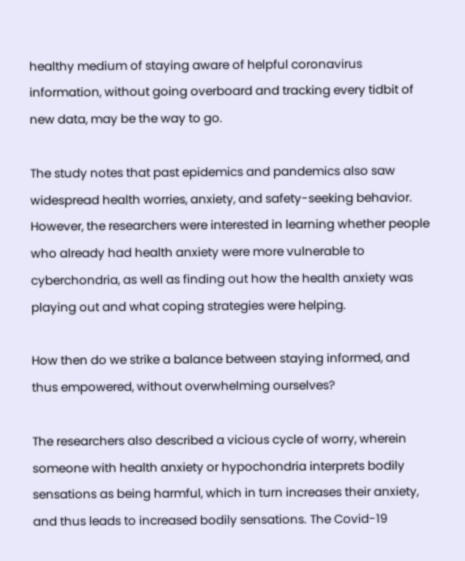healthy medium of staying aware of helpful coronavirus information, without going overboard and tracking every tidbit of new data, may be the way to go.

The study notes that past epidemics and pandemics also saw widespread health worries, anxiety, and safety-seeking behavior. However, the researchers were interested in learning whether people who already had health anxiety were more vulnerable to cyberchondria, as well as finding out how the health anxiety was playing out and what coping strategies were helping.

How then do we strike a balance between staying informed, and thus empowered, without overwhelming ourselves?

The researchers also described a vicious cycle of worry, wherein someone with health anxiety or hypochondria interprets bodily sensations as being harmful, which in turn increases their anxiety, and thus leads to increased bodily sensations. The Covid-19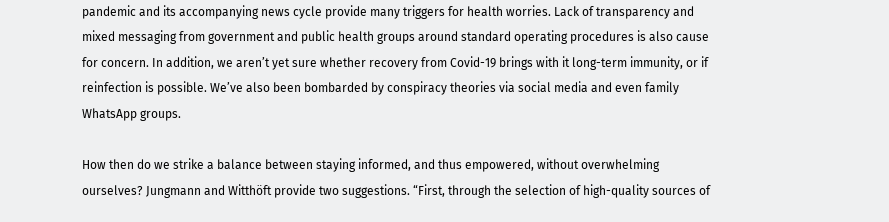pandemic and its accompanying news cycle provide many triggers for health worries. Lack of transparency and mixed messaging from government and public health groups around standard operating procedures is also cause for concern. In addition, we aren’t yet sure whether recovery from Covid-19 brings with it long-term immunity, or if reinfection is possible. We’ve also been bombarded by conspiracy theories via social media and even family WhatsApp groups.

How then do we strike a balance between staying informed, and thus empowered, without overwhelming ourselves? Jungmann and Witthöft provide two suggestions. “First, through the selection of high-quality sources of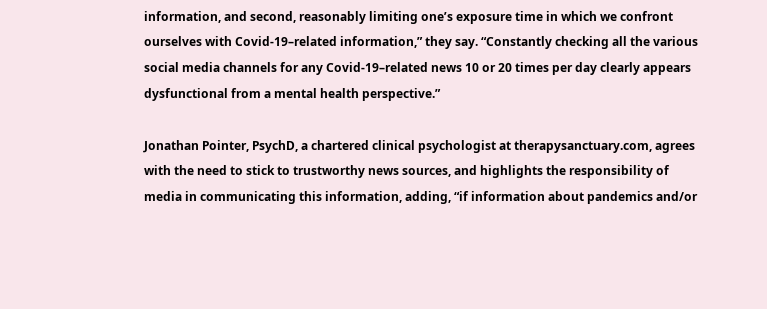information, and second, reasonably limiting one’s exposure time in which we confront ourselves with Covid-19–related information,” they say. “Constantly checking all the various social media channels for any Covid-19–related news 10 or 20 times per day clearly appears dysfunctional from a mental health perspective.”

Jonathan Pointer, PsychD, a chartered clinical psychologist at therapysanctuary.com, agrees with the need to stick to trustworthy news sources, and highlights the responsibility of media in communicating this information, adding, “if information about pandemics and/or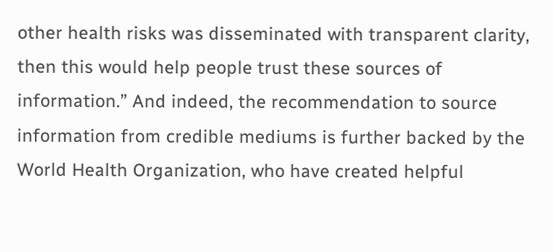other health risks was disseminated with transparent clarity, then this would help people trust these sources of information.” And indeed, the recommendation to source information from credible mediums is further backed by the World Health Organization, who have created helpful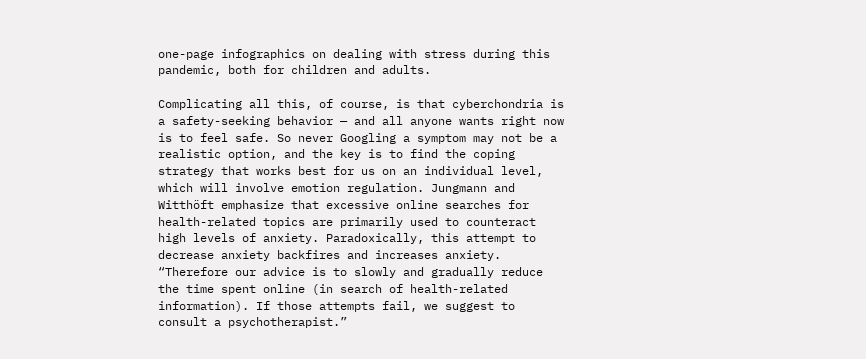one-page infographics on dealing with stress during this pandemic, both for children and adults.

Complicating all this, of course, is that cyberchondria is a safety-seeking behavior — and all anyone wants right now is to feel safe. So never Googling a symptom may not be a realistic option, and the key is to find the coping strategy that works best for us on an individual level, which will involve emotion regulation. Jungmann and Witthöft emphasize that excessive online searches for health-related topics are primarily used to counteract high levels of anxiety. Paradoxically, this attempt to decrease anxiety backfires and increases anxiety. “Therefore our advice is to slowly and gradually reduce the time spent online (in search of health-related information). If those attempts fail, we suggest to consult a psychotherapist.”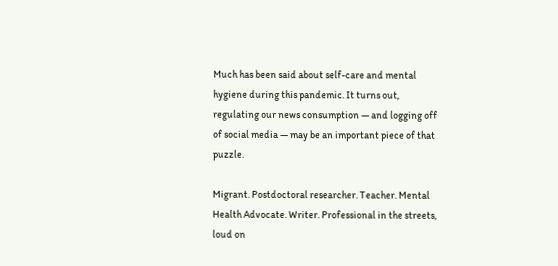Much has been said about self-care and mental hygiene during this pandemic. It turns out, regulating our news consumption — and logging off of social media — may be an important piece of that puzzle.

Migrant. Postdoctoral researcher. Teacher. Mental Health Advocate. Writer. Professional in the streets, loud on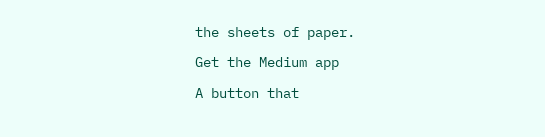the sheets of paper.

Get the Medium app

A button that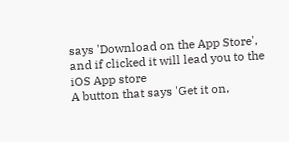says 'Download on the App Store', and if clicked it will lead you to the iOS App store
A button that says 'Get it on,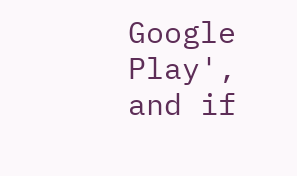Google Play', and if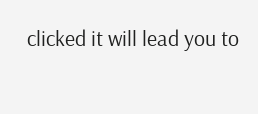clicked it will lead you to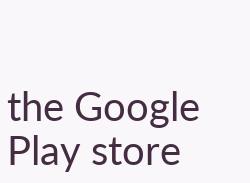the Google Play store